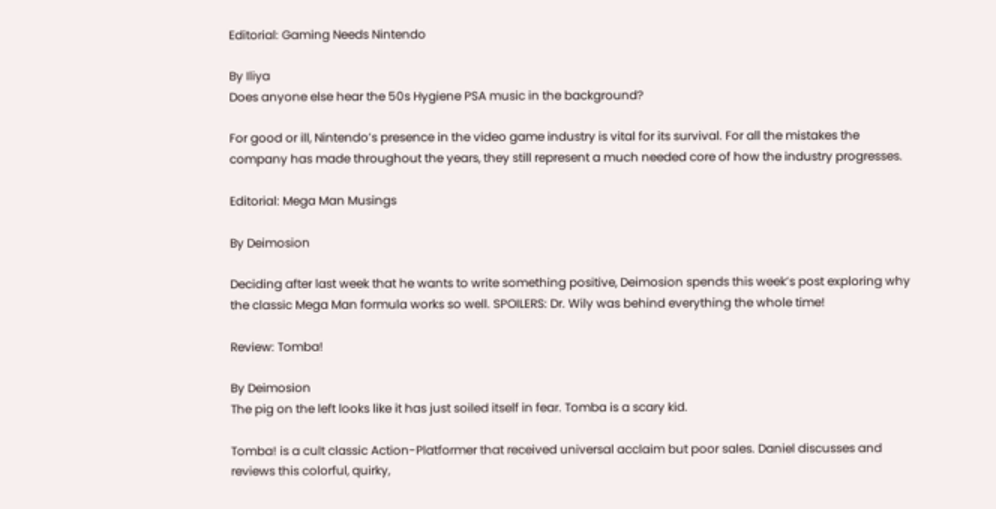Editorial: Gaming Needs Nintendo

By Iliya
Does anyone else hear the 50s Hygiene PSA music in the background?

For good or ill, Nintendo’s presence in the video game industry is vital for its survival. For all the mistakes the company has made throughout the years, they still represent a much needed core of how the industry progresses.

Editorial: Mega Man Musings

By Deimosion

Deciding after last week that he wants to write something positive, Deimosion spends this week’s post exploring why the classic Mega Man formula works so well. SPOILERS: Dr. Wily was behind everything the whole time!

Review: Tomba!

By Deimosion
The pig on the left looks like it has just soiled itself in fear. Tomba is a scary kid.

Tomba! is a cult classic Action-Platformer that received universal acclaim but poor sales. Daniel discusses and reviews this colorful, quirky,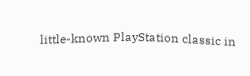little-known PlayStation classic in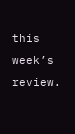this week’s review.